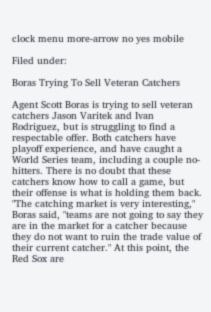clock menu more-arrow no yes mobile

Filed under:

Boras Trying To Sell Veteran Catchers

Agent Scott Boras is trying to sell veteran catchers Jason Varitek and Ivan Rodriguez, but is struggling to find a respectable offer. Both catchers have playoff experience, and have caught a World Series team, including a couple no-hitters. There is no doubt that these catchers know how to call a game, but their offense is what is holding them back. "The catching market is very interesting," Boras said, "teams are not going to say they are in the market for a catcher because they do not want to ruin the trade value of their current catcher." At this point, the Red Sox are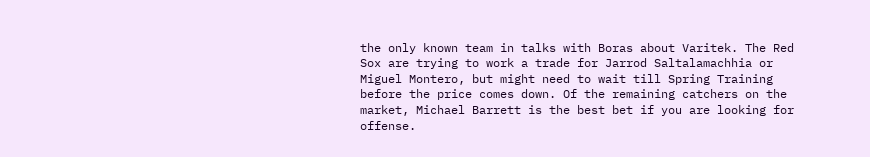the only known team in talks with Boras about Varitek. The Red Sox are trying to work a trade for Jarrod Saltalamachhia or Miguel Montero, but might need to wait till Spring Training before the price comes down. Of the remaining catchers on the market, Michael Barrett is the best bet if you are looking for offense.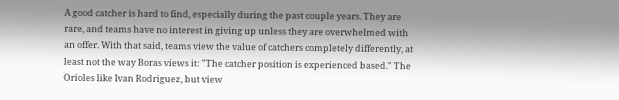A good catcher is hard to find, especially during the past couple years. They are rare, and teams have no interest in giving up unless they are overwhelmed with an offer. With that said, teams view the value of catchers completely differently, at least not the way Boras views it: "The catcher position is experienced based." The Orioles like Ivan Rodriguez, but view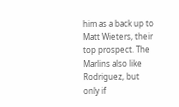him as a back up to Matt Wieters, their top prospect. The Marlins also like Rodriguez, but only if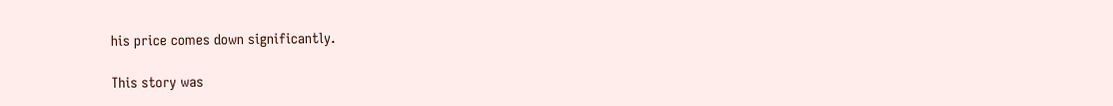his price comes down significantly.

This story was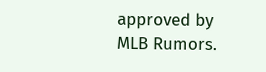approved by MLB Rumors.